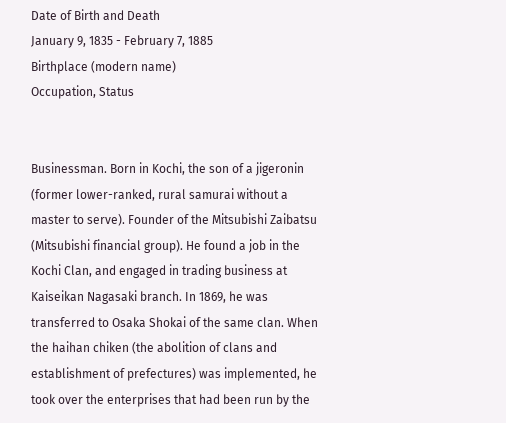Date of Birth and Death
January 9, 1835 - February 7, 1885
Birthplace (modern name)
Occupation, Status


Businessman. Born in Kochi, the son of a jigeronin (former lower-ranked, rural samurai without a master to serve). Founder of the Mitsubishi Zaibatsu (Mitsubishi financial group). He found a job in the Kochi Clan, and engaged in trading business at Kaiseikan Nagasaki branch. In 1869, he was transferred to Osaka Shokai of the same clan. When the haihan chiken (the abolition of clans and establishment of prefectures) was implemented, he took over the enterprises that had been run by the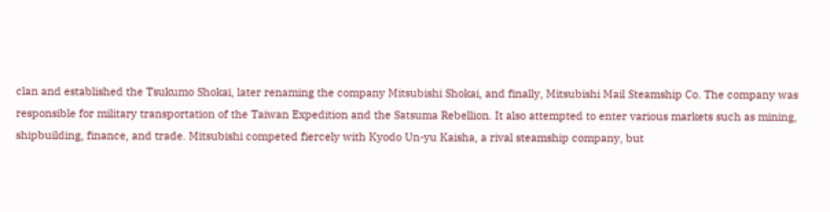clan and established the Tsukumo Shokai, later renaming the company Mitsubishi Shokai, and finally, Mitsubishi Mail Steamship Co. The company was responsible for military transportation of the Taiwan Expedition and the Satsuma Rebellion. It also attempted to enter various markets such as mining, shipbuilding, finance, and trade. Mitsubishi competed fiercely with Kyodo Un-yu Kaisha, a rival steamship company, but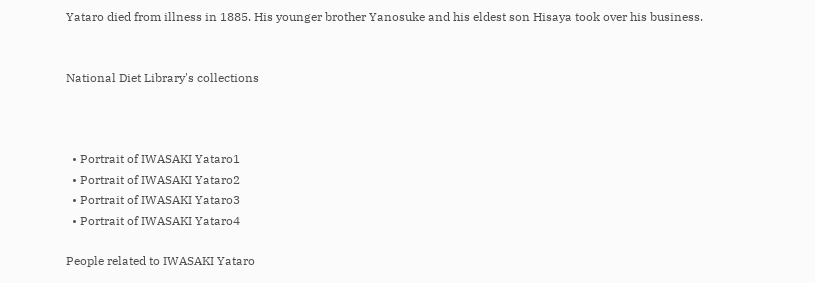Yataro died from illness in 1885. His younger brother Yanosuke and his eldest son Hisaya took over his business.


National Diet Library's collections



  • Portrait of IWASAKI Yataro1
  • Portrait of IWASAKI Yataro2
  • Portrait of IWASAKI Yataro3
  • Portrait of IWASAKI Yataro4

People related to IWASAKI Yataro